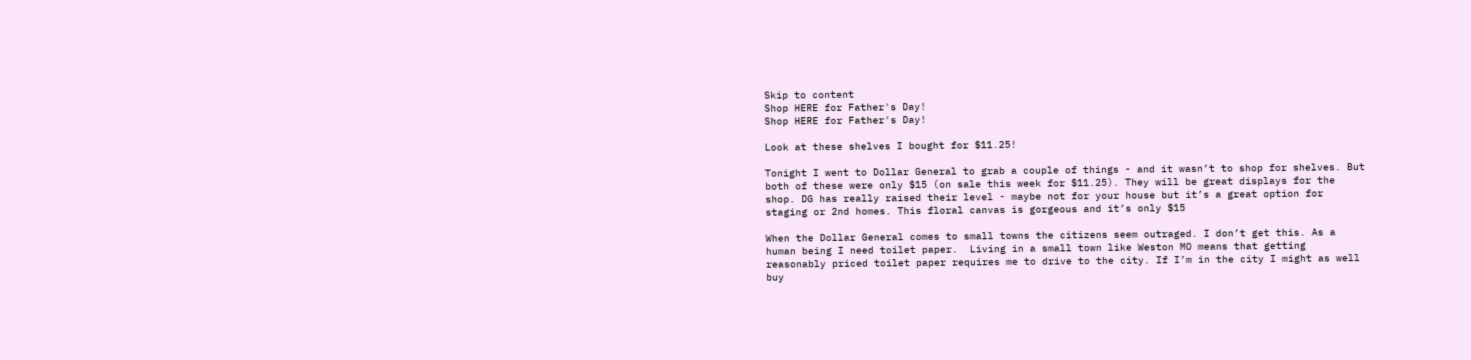Skip to content
Shop HERE for Father's Day!
Shop HERE for Father's Day!

Look at these shelves I bought for $11.25!

Tonight I went to Dollar General to grab a couple of things - and it wasn’t to shop for shelves. But both of these were only $15 (on sale this week for $11.25). They will be great displays for the shop. DG has really raised their level - maybe not for your house but it’s a great option for staging or 2nd homes. This floral canvas is gorgeous and it’s only $15

When the Dollar General comes to small towns the citizens seem outraged. I don’t get this. As a human being I need toilet paper.  Living in a small town like Weston MO means that getting reasonably priced toilet paper requires me to drive to the city. If I’m in the city I might as well buy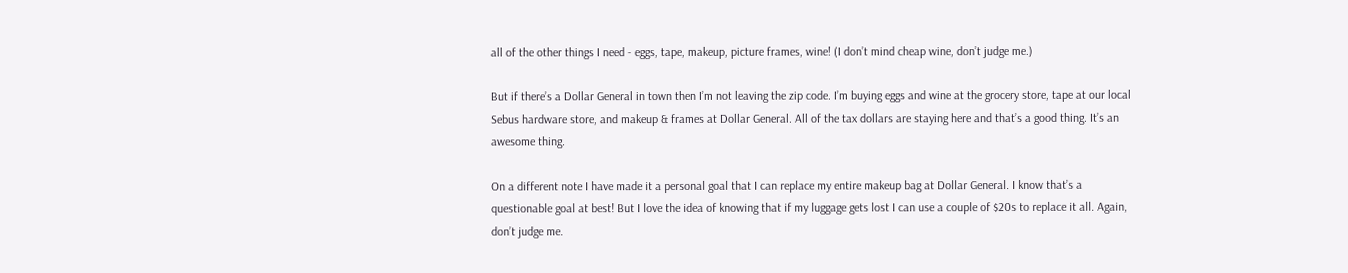all of the other things I need - eggs, tape, makeup, picture frames, wine! (I don’t mind cheap wine, don’t judge me.)

But if there’s a Dollar General in town then I’m not leaving the zip code. I’m buying eggs and wine at the grocery store, tape at our local Sebus hardware store, and makeup & frames at Dollar General. All of the tax dollars are staying here and that’s a good thing. It’s an awesome thing.

On a different note I have made it a personal goal that I can replace my entire makeup bag at Dollar General. I know that’s a questionable goal at best! But I love the idea of knowing that if my luggage gets lost I can use a couple of $20s to replace it all. Again, don’t judge me.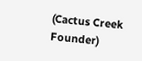(Cactus Creek Founder)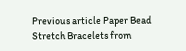Previous article Paper Bead Stretch Bracelets from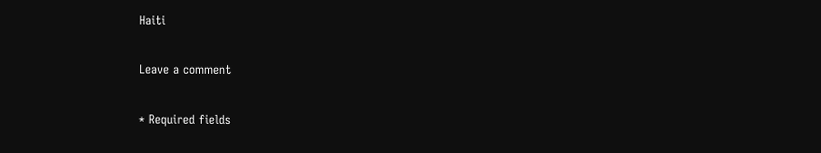Haiti

Leave a comment

* Required fields